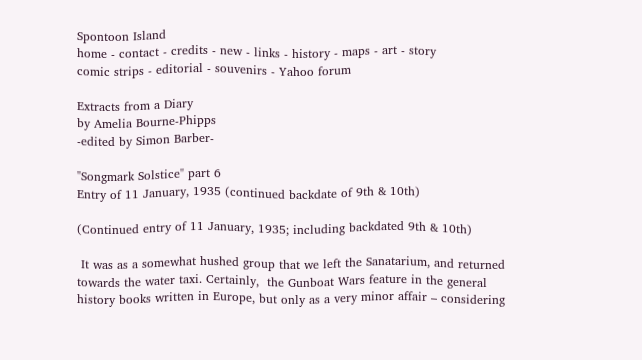Spontoon Island
home - contact - credits - new - links - history - maps - art - story
comic strips - editorial - souvenirs - Yahoo forum

Extracts from a Diary
by Amelia Bourne-Phipps
-edited by Simon Barber-

"Songmark Solstice" part 6
Entry of 11 January, 1935 (continued backdate of 9th & 10th)

(Continued entry of 11 January, 1935; including backdated 9th & 10th)

 It was as a somewhat hushed group that we left the Sanatarium, and returned towards the water taxi. Certainly,  the Gunboat Wars feature in the general history books written in Europe, but only as a very minor affair – considering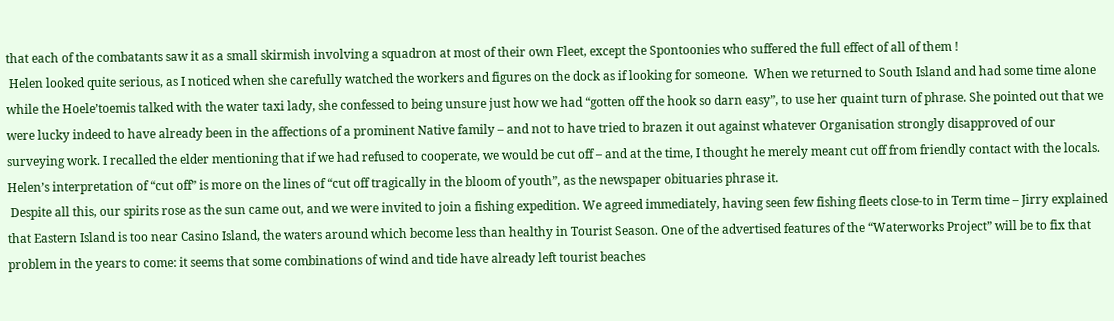that each of the combatants saw it as a small skirmish involving a squadron at most of their own Fleet, except the Spontoonies who suffered the full effect of all of them !
 Helen looked quite serious, as I noticed when she carefully watched the workers and figures on the dock as if looking for someone.  When we returned to South Island and had some time alone while the Hoele’toemis talked with the water taxi lady, she confessed to being unsure just how we had “gotten off the hook so darn easy”, to use her quaint turn of phrase. She pointed out that we were lucky indeed to have already been in the affections of a prominent Native family – and not to have tried to brazen it out against whatever Organisation strongly disapproved of our surveying work. I recalled the elder mentioning that if we had refused to cooperate, we would be cut off – and at the time, I thought he merely meant cut off from friendly contact with the locals.  Helen’s interpretation of “cut off” is more on the lines of “cut off tragically in the bloom of youth”, as the newspaper obituaries phrase it.
 Despite all this, our spirits rose as the sun came out, and we were invited to join a fishing expedition. We agreed immediately, having seen few fishing fleets close-to in Term time – Jirry explained that Eastern Island is too near Casino Island, the waters around which become less than healthy in Tourist Season. One of the advertised features of the “Waterworks Project” will be to fix that problem in the years to come: it seems that some combinations of wind and tide have already left tourist beaches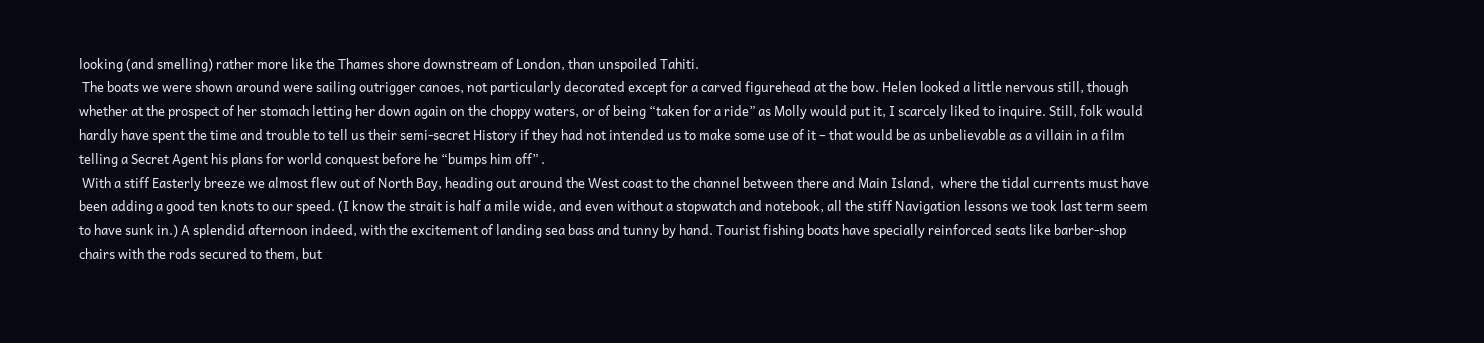looking (and smelling) rather more like the Thames shore downstream of London, than unspoiled Tahiti.
 The boats we were shown around were sailing outrigger canoes, not particularly decorated except for a carved figurehead at the bow. Helen looked a little nervous still, though whether at the prospect of her stomach letting her down again on the choppy waters, or of being “taken for a ride” as Molly would put it, I scarcely liked to inquire. Still, folk would hardly have spent the time and trouble to tell us their semi-secret History if they had not intended us to make some use of it – that would be as unbelievable as a villain in a film telling a Secret Agent his plans for world conquest before he “bumps him off” .
 With a stiff Easterly breeze we almost flew out of North Bay, heading out around the West coast to the channel between there and Main Island,  where the tidal currents must have been adding a good ten knots to our speed. (I know the strait is half a mile wide, and even without a stopwatch and notebook, all the stiff Navigation lessons we took last term seem to have sunk in.) A splendid afternoon indeed, with the excitement of landing sea bass and tunny by hand. Tourist fishing boats have specially reinforced seats like barber-shop chairs with the rods secured to them, but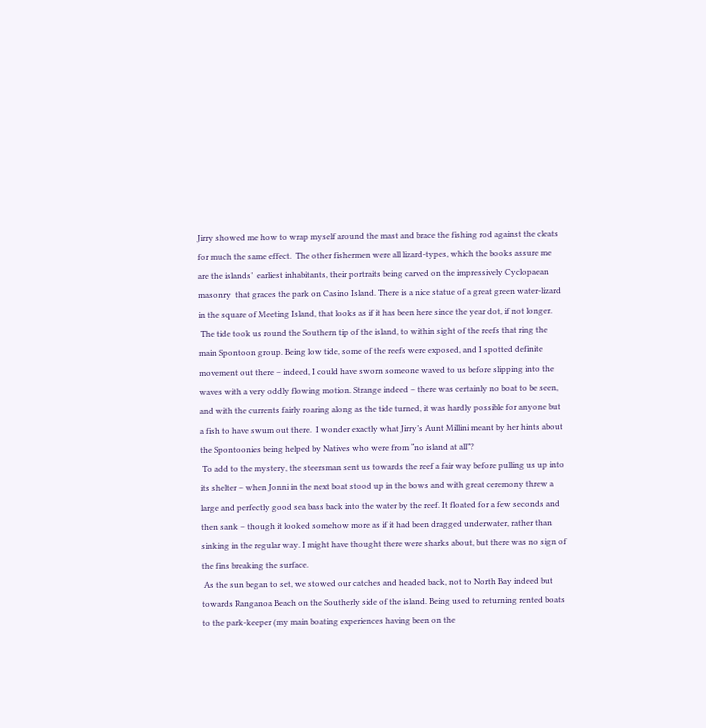Jirry showed me how to wrap myself around the mast and brace the fishing rod against the cleats for much the same effect.  The other fishermen were all lizard-types, which the books assure me are the islands’  earliest inhabitants, their portraits being carved on the impressively Cyclopaean masonry  that graces the park on Casino Island. There is a nice statue of a great green water-lizard in the square of Meeting Island, that looks as if it has been here since the year dot, if not longer.
 The tide took us round the Southern tip of the island, to within sight of the reefs that ring the main Spontoon group. Being low tide, some of the reefs were exposed, and I spotted definite movement out there – indeed, I could have sworn someone waved to us before slipping into the waves with a very oddly flowing motion. Strange indeed – there was certainly no boat to be seen, and with the currents fairly roaring along as the tide turned, it was hardly possible for anyone but a fish to have swum out there.  I wonder exactly what Jirry’s Aunt Millini meant by her hints about the Spontoonies being helped by Natives who were from “no island at all”?
 To add to the mystery, the steersman sent us towards the reef a fair way before pulling us up into its shelter – when Jonni in the next boat stood up in the bows and with great ceremony threw a large and perfectly good sea bass back into the water by the reef. It floated for a few seconds and then sank – though it looked somehow more as if it had been dragged underwater, rather than sinking in the regular way. I might have thought there were sharks about, but there was no sign of the fins breaking the surface.
 As the sun began to set, we stowed our catches and headed back, not to North Bay indeed but towards Ranganoa Beach on the Southerly side of the island. Being used to returning rented boats to the park-keeper (my main boating experiences having been on the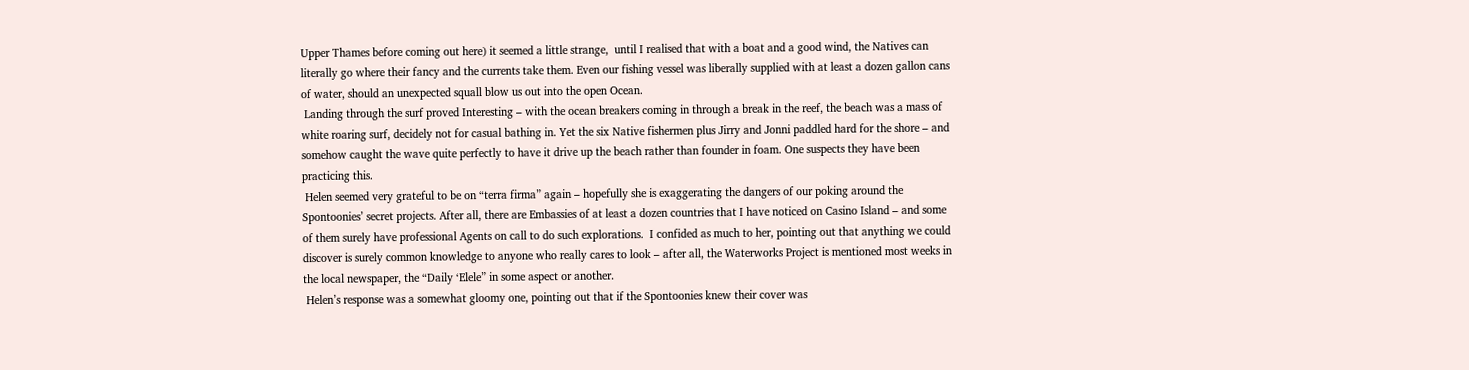Upper Thames before coming out here) it seemed a little strange,  until I realised that with a boat and a good wind, the Natives can literally go where their fancy and the currents take them. Even our fishing vessel was liberally supplied with at least a dozen gallon cans of water, should an unexpected squall blow us out into the open Ocean.
 Landing through the surf proved Interesting – with the ocean breakers coming in through a break in the reef, the beach was a mass of white roaring surf, decidely not for casual bathing in. Yet the six Native fishermen plus Jirry and Jonni paddled hard for the shore – and somehow caught the wave quite perfectly to have it drive up the beach rather than founder in foam. One suspects they have been practicing this.
 Helen seemed very grateful to be on “terra firma” again – hopefully she is exaggerating the dangers of our poking around the Spontoonies’ secret projects. After all, there are Embassies of at least a dozen countries that I have noticed on Casino Island – and some of them surely have professional Agents on call to do such explorations.  I confided as much to her, pointing out that anything we could discover is surely common knowledge to anyone who really cares to look – after all, the Waterworks Project is mentioned most weeks in the local newspaper, the “Daily ‘Elele” in some aspect or another.
 Helen’s response was a somewhat gloomy one, pointing out that if the Spontoonies knew their cover was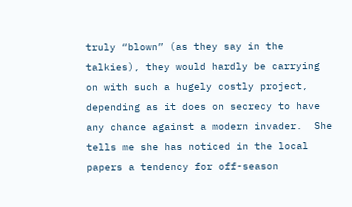truly “blown” (as they say in the talkies), they would hardly be carrying on with such a hugely costly project, depending as it does on secrecy to have any chance against a modern invader.  She tells me she has noticed in the local papers a tendency for off-season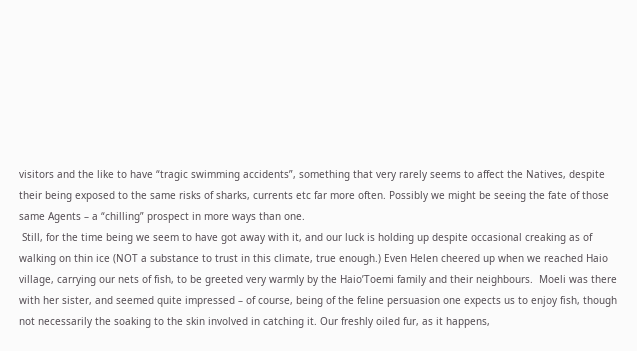visitors and the like to have “tragic swimming accidents”, something that very rarely seems to affect the Natives, despite their being exposed to the same risks of sharks, currents etc far more often. Possibly we might be seeing the fate of those same Agents – a “chilling” prospect in more ways than one.
 Still, for the time being we seem to have got away with it, and our luck is holding up despite occasional creaking as of walking on thin ice (NOT a substance to trust in this climate, true enough.) Even Helen cheered up when we reached Haio village, carrying our nets of fish, to be greeted very warmly by the Haio’Toemi family and their neighbours.  Moeli was there with her sister, and seemed quite impressed – of course, being of the feline persuasion one expects us to enjoy fish, though not necessarily the soaking to the skin involved in catching it. Our freshly oiled fur, as it happens,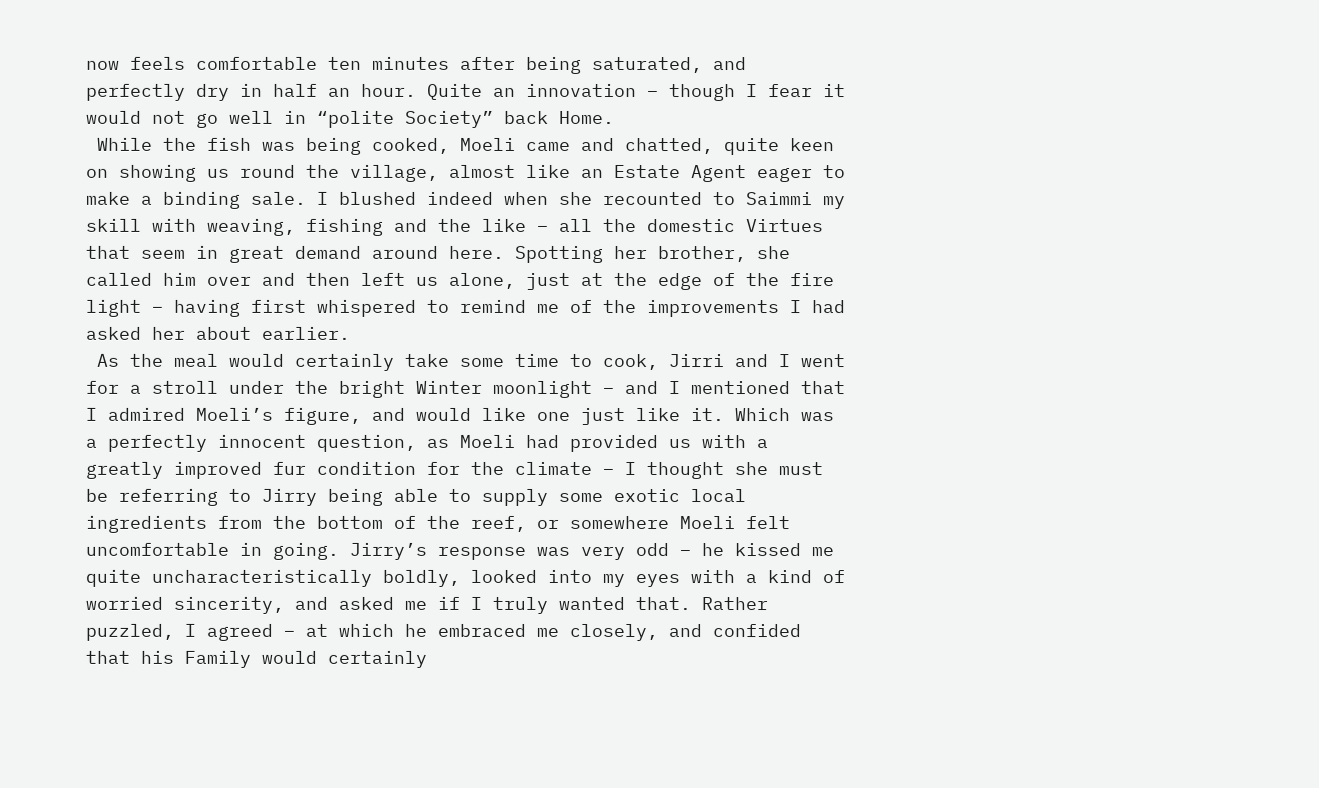now feels comfortable ten minutes after being saturated, and perfectly dry in half an hour. Quite an innovation – though I fear it would not go well in “polite Society” back Home.
 While the fish was being cooked, Moeli came and chatted, quite keen on showing us round the village, almost like an Estate Agent eager to make a binding sale. I blushed indeed when she recounted to Saimmi my skill with weaving, fishing and the like – all the domestic Virtues that seem in great demand around here. Spotting her brother, she called him over and then left us alone, just at the edge of the fire light – having first whispered to remind me of the improvements I had asked her about earlier.
 As the meal would certainly take some time to cook, Jirri and I went for a stroll under the bright Winter moonlight – and I mentioned that I admired Moeli’s figure, and would like one just like it. Which was a perfectly innocent question, as Moeli had provided us with a greatly improved fur condition for the climate – I thought she must be referring to Jirry being able to supply some exotic local ingredients from the bottom of the reef, or somewhere Moeli felt uncomfortable in going. Jirry’s response was very odd – he kissed me quite uncharacteristically boldly, looked into my eyes with a kind of worried sincerity, and asked me if I truly wanted that. Rather puzzled, I agreed – at which he embraced me closely, and confided that his Family would certainly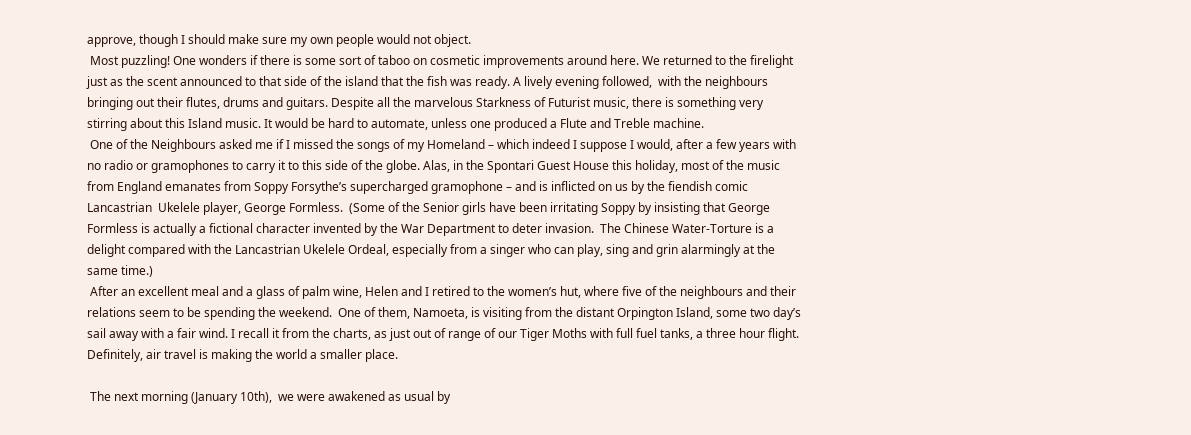approve, though I should make sure my own people would not object.
 Most puzzling! One wonders if there is some sort of taboo on cosmetic improvements around here. We returned to the firelight just as the scent announced to that side of the island that the fish was ready. A lively evening followed,  with the neighbours bringing out their flutes, drums and guitars. Despite all the marvelous Starkness of Futurist music, there is something very stirring about this Island music. It would be hard to automate, unless one produced a Flute and Treble machine.
 One of the Neighbours asked me if I missed the songs of my Homeland – which indeed I suppose I would, after a few years with no radio or gramophones to carry it to this side of the globe. Alas, in the Spontari Guest House this holiday, most of the music from England emanates from Soppy Forsythe’s supercharged gramophone – and is inflicted on us by the fiendish comic Lancastrian  Ukelele player, George Formless.  (Some of the Senior girls have been irritating Soppy by insisting that George Formless is actually a fictional character invented by the War Department to deter invasion.  The Chinese Water-Torture is a delight compared with the Lancastrian Ukelele Ordeal, especially from a singer who can play, sing and grin alarmingly at the same time.)
 After an excellent meal and a glass of palm wine, Helen and I retired to the women’s hut, where five of the neighbours and their relations seem to be spending the weekend.  One of them, Namoeta, is visiting from the distant Orpington Island, some two day’s sail away with a fair wind. I recall it from the charts, as just out of range of our Tiger Moths with full fuel tanks, a three hour flight. Definitely, air travel is making the world a smaller place.

 The next morning (January 10th),  we were awakened as usual by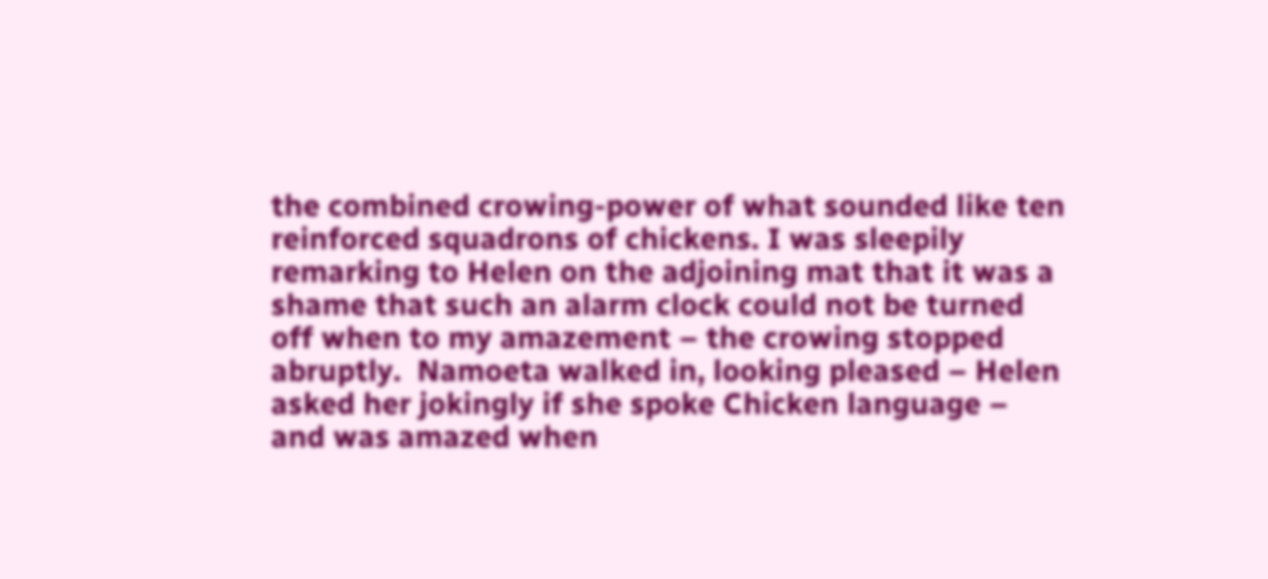the combined crowing-power of what sounded like ten reinforced squadrons of chickens. I was sleepily remarking to Helen on the adjoining mat that it was a shame that such an alarm clock could not be turned off when to my amazement – the crowing stopped abruptly.  Namoeta walked in, looking pleased – Helen asked her jokingly if she spoke Chicken language – and was amazed when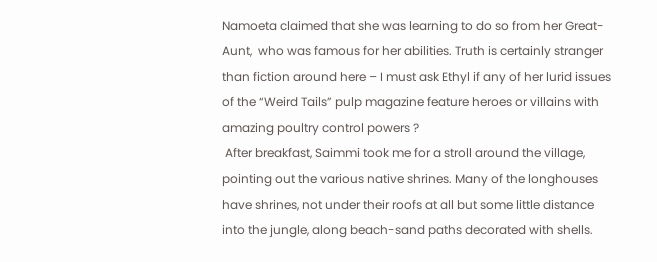Namoeta claimed that she was learning to do so from her Great-Aunt,  who was famous for her abilities. Truth is certainly stranger than fiction around here – I must ask Ethyl if any of her lurid issues of the “Weird Tails” pulp magazine feature heroes or villains with amazing poultry control powers ?
 After breakfast, Saimmi took me for a stroll around the village, pointing out the various native shrines. Many of the longhouses have shrines, not under their roofs at all but some little distance into the jungle, along beach-sand paths decorated with shells.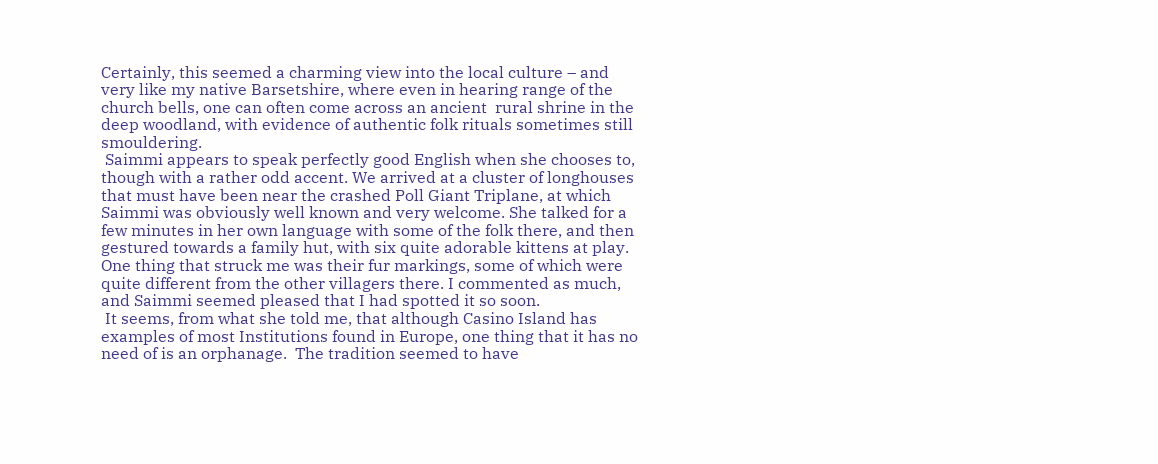Certainly, this seemed a charming view into the local culture – and very like my native Barsetshire, where even in hearing range of the church bells, one can often come across an ancient  rural shrine in the deep woodland, with evidence of authentic folk rituals sometimes still smouldering.
 Saimmi appears to speak perfectly good English when she chooses to, though with a rather odd accent. We arrived at a cluster of longhouses that must have been near the crashed Poll Giant Triplane, at which Saimmi was obviously well known and very welcome. She talked for a few minutes in her own language with some of the folk there, and then gestured towards a family hut, with six quite adorable kittens at play. One thing that struck me was their fur markings, some of which were quite different from the other villagers there. I commented as much, and Saimmi seemed pleased that I had spotted it so soon.
 It seems, from what she told me, that although Casino Island has examples of most Institutions found in Europe, one thing that it has no need of is an orphanage.  The tradition seemed to have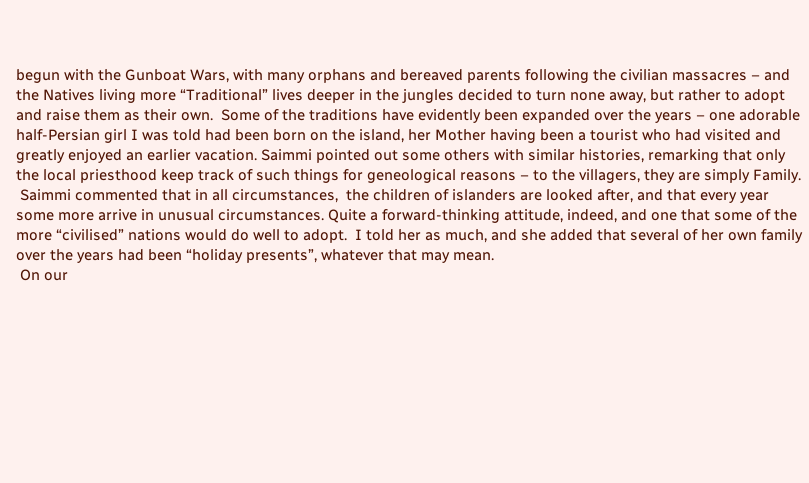begun with the Gunboat Wars, with many orphans and bereaved parents following the civilian massacres – and the Natives living more “Traditional” lives deeper in the jungles decided to turn none away, but rather to adopt and raise them as their own.  Some of the traditions have evidently been expanded over the years – one adorable half-Persian girl I was told had been born on the island, her Mother having been a tourist who had visited and greatly enjoyed an earlier vacation. Saimmi pointed out some others with similar histories, remarking that only the local priesthood keep track of such things for geneological reasons – to the villagers, they are simply Family.
 Saimmi commented that in all circumstances,  the children of islanders are looked after, and that every year some more arrive in unusual circumstances. Quite a forward-thinking attitude, indeed, and one that some of the more “civilised” nations would do well to adopt.  I told her as much, and she added that several of her own family over the years had been “holiday presents”, whatever that may mean.
 On our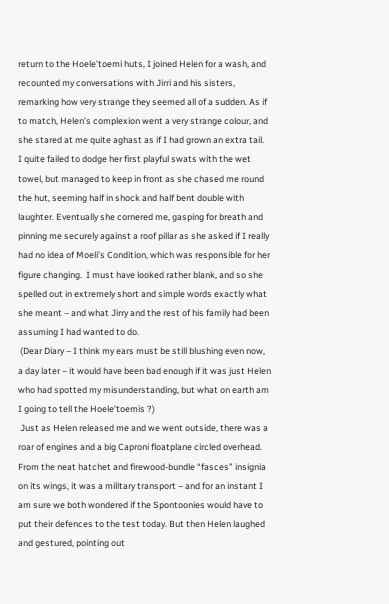return to the Hoele’toemi huts, I joined Helen for a wash, and recounted my conversations with Jirri and his sisters, remarking how very strange they seemed all of a sudden. As if to match, Helen’s complexion went a very strange colour, and she stared at me quite aghast as if I had grown an extra tail.  I quite failed to dodge her first playful swats with the wet towel, but managed to keep in front as she chased me round the hut, seeming half in shock and half bent double with laughter. Eventually she cornered me, gasping for breath and pinning me securely against a roof pillar as she asked if I really had no idea of Moeli’s Condition, which was responsible for her figure changing.  I must have looked rather blank, and so she spelled out in extremely short and simple words exactly what she meant – and what Jirry and the rest of his family had been assuming I had wanted to do.
 (Dear Diary – I think my ears must be still blushing even now, a day later – it would have been bad enough if it was just Helen who had spotted my misunderstanding, but what on earth am I going to tell the Hoele’toemis ?)
 Just as Helen released me and we went outside, there was a roar of engines and a big Caproni floatplane circled overhead. From the neat hatchet and firewood-bundle “fasces” insignia on its wings, it was a military transport – and for an instant I am sure we both wondered if the Spontoonies would have to put their defences to the test today. But then Helen laughed and gestured, pointing out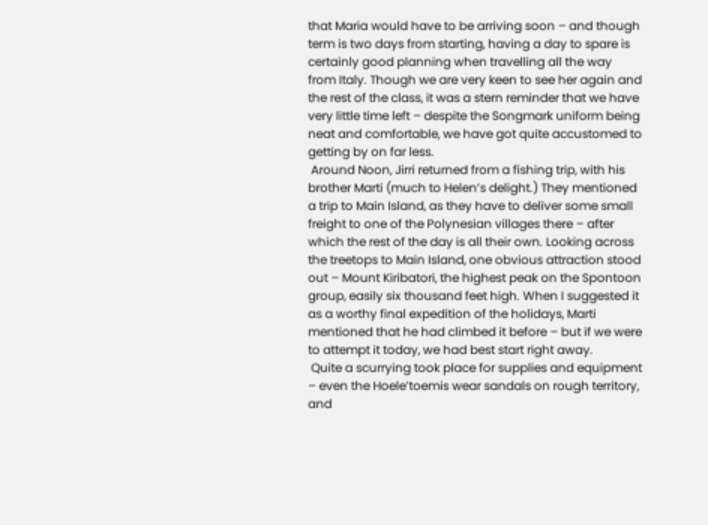that Maria would have to be arriving soon – and though term is two days from starting, having a day to spare is certainly good planning when travelling all the way from Italy. Though we are very keen to see her again and the rest of the class, it was a stern reminder that we have very little time left – despite the Songmark uniform being neat and comfortable, we have got quite accustomed to getting by on far less.
 Around Noon, Jirri returned from a fishing trip, with his brother Marti (much to Helen’s delight.) They mentioned a trip to Main Island, as they have to deliver some small freight to one of the Polynesian villages there – after which the rest of the day is all their own. Looking across the treetops to Main Island, one obvious attraction stood out – Mount Kiribatori, the highest peak on the Spontoon group, easily six thousand feet high. When I suggested it as a worthy final expedition of the holidays, Marti mentioned that he had climbed it before – but if we were to attempt it today, we had best start right away.
 Quite a scurrying took place for supplies and equipment – even the Hoele’toemis wear sandals on rough territory, and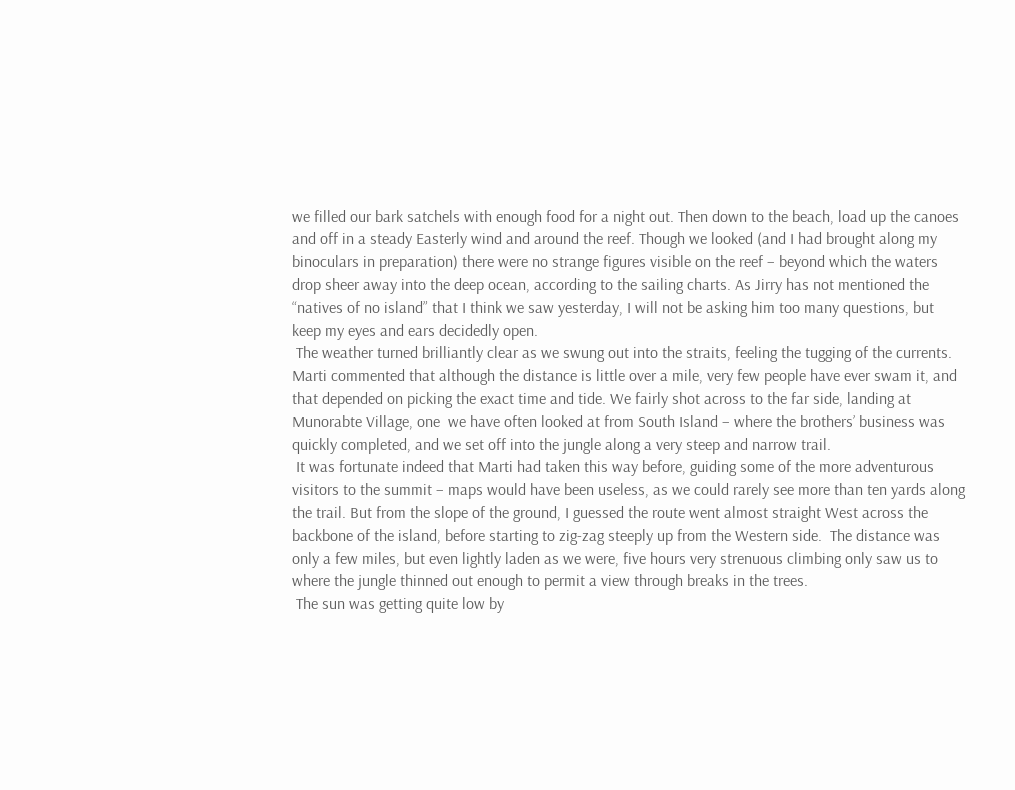we filled our bark satchels with enough food for a night out. Then down to the beach, load up the canoes and off in a steady Easterly wind and around the reef. Though we looked (and I had brought along my binoculars in preparation) there were no strange figures visible on the reef – beyond which the waters drop sheer away into the deep ocean, according to the sailing charts. As Jirry has not mentioned the “natives of no island” that I think we saw yesterday, I will not be asking him too many questions, but keep my eyes and ears decidedly open.
 The weather turned brilliantly clear as we swung out into the straits, feeling the tugging of the currents. Marti commented that although the distance is little over a mile, very few people have ever swam it, and that depended on picking the exact time and tide. We fairly shot across to the far side, landing at Munorabte Village, one  we have often looked at from South Island – where the brothers’ business was quickly completed, and we set off into the jungle along a very steep and narrow trail.
 It was fortunate indeed that Marti had taken this way before, guiding some of the more adventurous visitors to the summit – maps would have been useless, as we could rarely see more than ten yards along the trail. But from the slope of the ground, I guessed the route went almost straight West across the backbone of the island, before starting to zig-zag steeply up from the Western side.  The distance was only a few miles, but even lightly laden as we were, five hours very strenuous climbing only saw us to where the jungle thinned out enough to permit a view through breaks in the trees.
 The sun was getting quite low by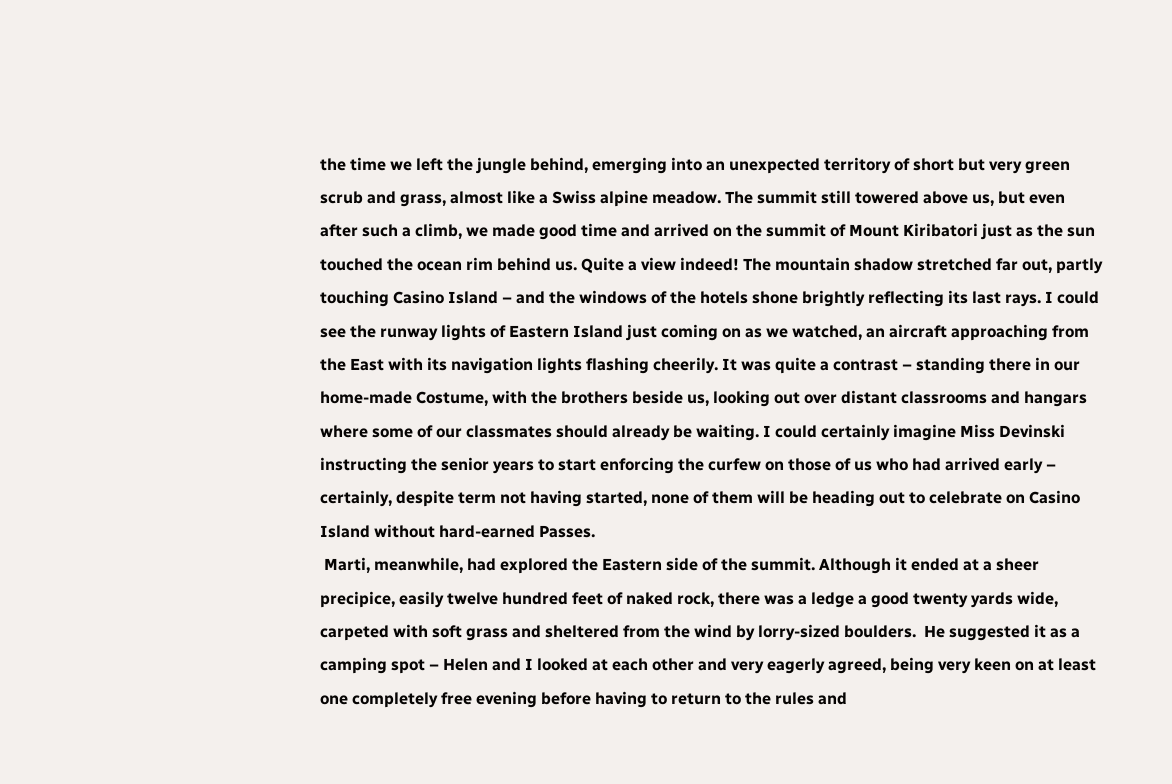the time we left the jungle behind, emerging into an unexpected territory of short but very green scrub and grass, almost like a Swiss alpine meadow. The summit still towered above us, but even after such a climb, we made good time and arrived on the summit of Mount Kiribatori just as the sun touched the ocean rim behind us. Quite a view indeed! The mountain shadow stretched far out, partly touching Casino Island – and the windows of the hotels shone brightly reflecting its last rays. I could see the runway lights of Eastern Island just coming on as we watched, an aircraft approaching from the East with its navigation lights flashing cheerily. It was quite a contrast – standing there in our home-made Costume, with the brothers beside us, looking out over distant classrooms and hangars where some of our classmates should already be waiting. I could certainly imagine Miss Devinski instructing the senior years to start enforcing the curfew on those of us who had arrived early – certainly, despite term not having started, none of them will be heading out to celebrate on Casino Island without hard-earned Passes.
 Marti, meanwhile, had explored the Eastern side of the summit. Although it ended at a sheer precipice, easily twelve hundred feet of naked rock, there was a ledge a good twenty yards wide, carpeted with soft grass and sheltered from the wind by lorry-sized boulders.  He suggested it as a camping spot – Helen and I looked at each other and very eagerly agreed, being very keen on at least one completely free evening before having to return to the rules and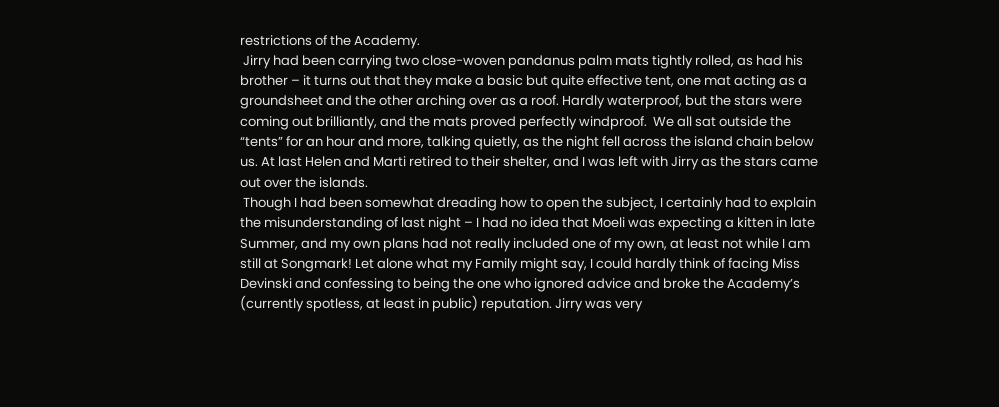restrictions of the Academy.
 Jirry had been carrying two close-woven pandanus palm mats tightly rolled, as had his brother – it turns out that they make a basic but quite effective tent, one mat acting as a groundsheet and the other arching over as a roof. Hardly waterproof, but the stars were coming out brilliantly, and the mats proved perfectly windproof.  We all sat outside the “tents” for an hour and more, talking quietly, as the night fell across the island chain below us. At last Helen and Marti retired to their shelter, and I was left with Jirry as the stars came out over the islands.
 Though I had been somewhat dreading how to open the subject, I certainly had to explain the misunderstanding of last night – I had no idea that Moeli was expecting a kitten in late Summer, and my own plans had not really included one of my own, at least not while I am still at Songmark! Let alone what my Family might say, I could hardly think of facing Miss Devinski and confessing to being the one who ignored advice and broke the Academy’s (currently spotless, at least in public) reputation. Jirry was very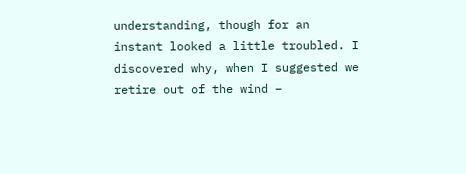understanding, though for an instant looked a little troubled. I discovered why, when I suggested we retire out of the wind –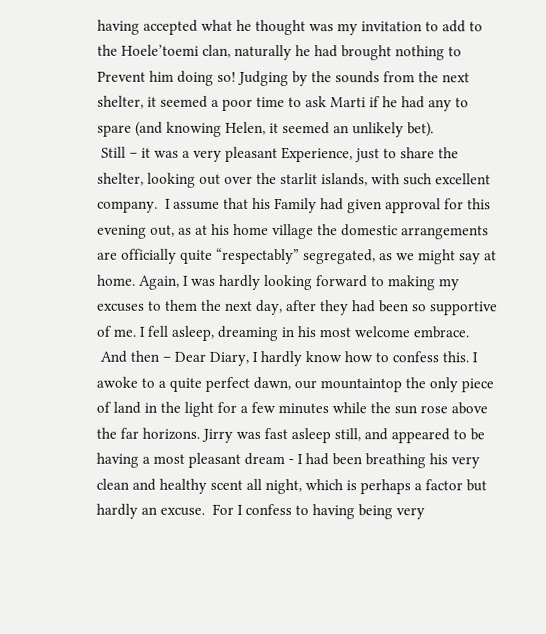having accepted what he thought was my invitation to add to the Hoele’toemi clan, naturally he had brought nothing to Prevent him doing so! Judging by the sounds from the next shelter, it seemed a poor time to ask Marti if he had any to spare (and knowing Helen, it seemed an unlikely bet).
 Still – it was a very pleasant Experience, just to share the shelter, looking out over the starlit islands, with such excellent company.  I assume that his Family had given approval for this evening out, as at his home village the domestic arrangements are officially quite “respectably” segregated, as we might say at home. Again, I was hardly looking forward to making my excuses to them the next day, after they had been so supportive of me. I fell asleep, dreaming in his most welcome embrace.
 And then – Dear Diary, I hardly know how to confess this. I awoke to a quite perfect dawn, our mountaintop the only piece of land in the light for a few minutes while the sun rose above the far horizons. Jirry was fast asleep still, and appeared to be having a most pleasant dream - I had been breathing his very clean and healthy scent all night, which is perhaps a factor but hardly an excuse.  For I confess to having being very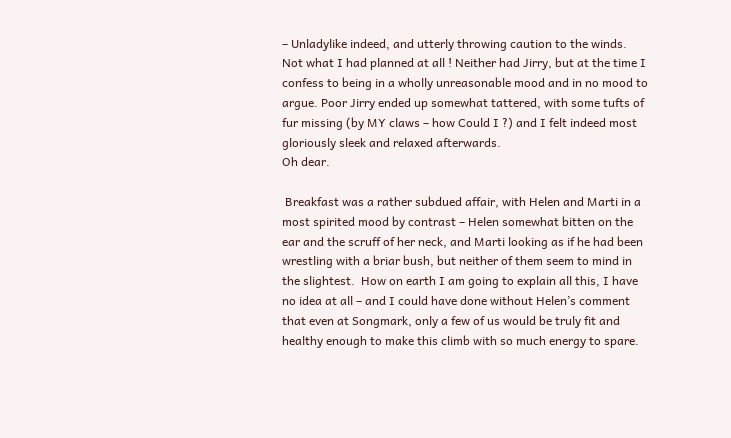– Unladylike indeed, and utterly throwing caution to the winds. Not what I had planned at all ! Neither had Jirry, but at the time I confess to being in a wholly unreasonable mood and in no mood to argue. Poor Jirry ended up somewhat tattered, with some tufts of fur missing (by MY claws – how Could I ?) and I felt indeed most gloriously sleek and relaxed afterwards.
Oh dear.

 Breakfast was a rather subdued affair, with Helen and Marti in a most spirited mood by contrast – Helen somewhat bitten on the ear and the scruff of her neck, and Marti looking as if he had been wrestling with a briar bush, but neither of them seem to mind in the slightest.  How on earth I am going to explain all this, I have no idea at all – and I could have done without Helen’s comment that even at Songmark, only a few of us would be truly fit and healthy enough to make this climb with so much energy to spare.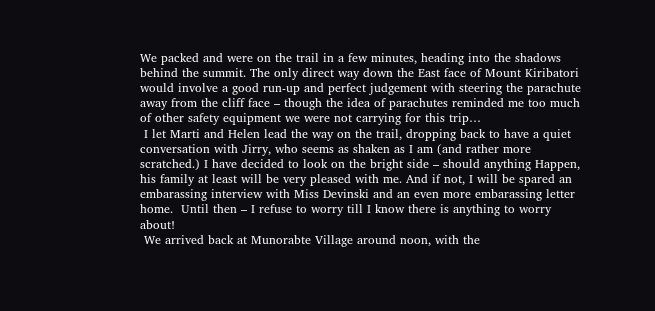We packed and were on the trail in a few minutes, heading into the shadows behind the summit. The only direct way down the East face of Mount Kiribatori would involve a good run-up and perfect judgement with steering the parachute away from the cliff face – though the idea of parachutes reminded me too much of other safety equipment we were not carrying for this trip…
 I let Marti and Helen lead the way on the trail, dropping back to have a quiet conversation with Jirry, who seems as shaken as I am (and rather more scratched.) I have decided to look on the bright side – should anything Happen, his family at least will be very pleased with me. And if not, I will be spared an embarassing interview with Miss Devinski and an even more embarassing letter home.  Until then – I refuse to worry till I know there is anything to worry about!
 We arrived back at Munorabte Village around noon, with the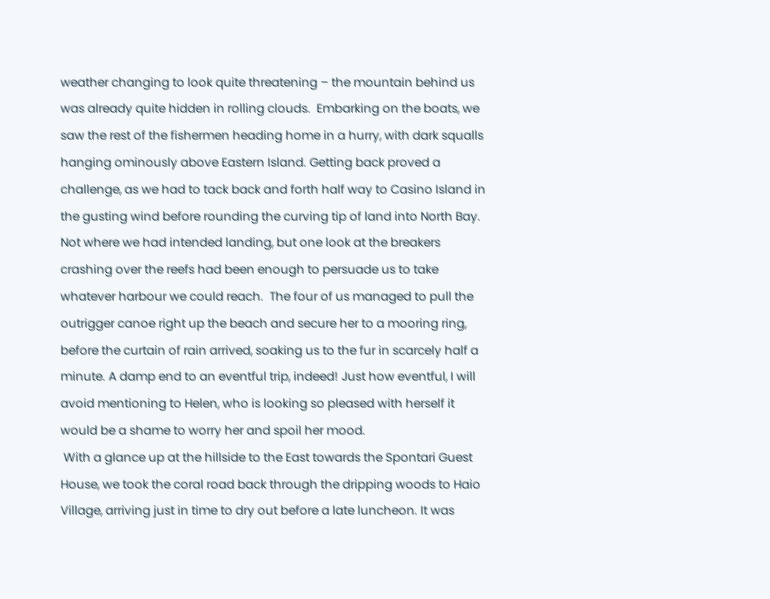weather changing to look quite threatening – the mountain behind us was already quite hidden in rolling clouds.  Embarking on the boats, we saw the rest of the fishermen heading home in a hurry, with dark squalls hanging ominously above Eastern Island. Getting back proved a challenge, as we had to tack back and forth half way to Casino Island in the gusting wind before rounding the curving tip of land into North Bay.  Not where we had intended landing, but one look at the breakers crashing over the reefs had been enough to persuade us to take whatever harbour we could reach.  The four of us managed to pull the outrigger canoe right up the beach and secure her to a mooring ring, before the curtain of rain arrived, soaking us to the fur in scarcely half a minute. A damp end to an eventful trip, indeed! Just how eventful, I will avoid mentioning to Helen, who is looking so pleased with herself it would be a shame to worry her and spoil her mood.
 With a glance up at the hillside to the East towards the Spontari Guest House, we took the coral road back through the dripping woods to Haio Village, arriving just in time to dry out before a late luncheon. It was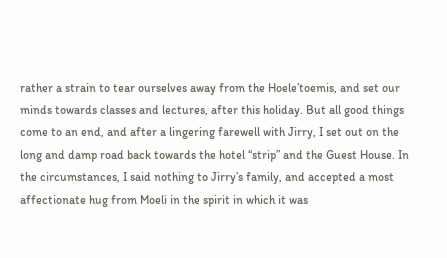rather a strain to tear ourselves away from the Hoele’toemis, and set our minds towards classes and lectures, after this holiday. But all good things come to an end, and after a lingering farewell with Jirry, I set out on the long and damp road back towards the hotel “strip” and the Guest House. In the circumstances, I said nothing to Jirry’s family, and accepted a most affectionate hug from Moeli in the spirit in which it was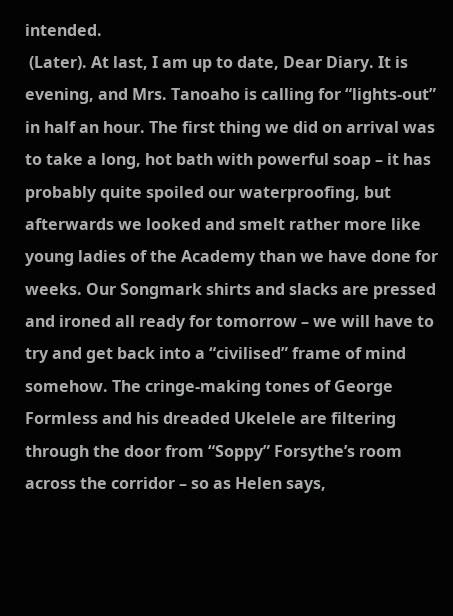intended.
 (Later). At last, I am up to date, Dear Diary. It is evening, and Mrs. Tanoaho is calling for “lights-out” in half an hour. The first thing we did on arrival was to take a long, hot bath with powerful soap – it has probably quite spoiled our waterproofing, but afterwards we looked and smelt rather more like young ladies of the Academy than we have done for weeks. Our Songmark shirts and slacks are pressed and ironed all ready for tomorrow – we will have to try and get back into a “civilised” frame of mind somehow. The cringe-making tones of George Formless and his dreaded Ukelele are filtering through the door from “Soppy” Forsythe’s room across the corridor – so as Helen says,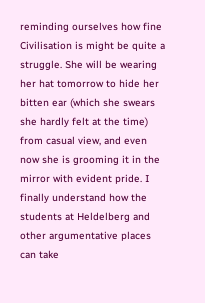reminding ourselves how fine Civilisation is might be quite a struggle. She will be wearing her hat tomorrow to hide her bitten ear (which she swears she hardly felt at the time) from casual view, and even now she is grooming it in the mirror with evident pride. I finally understand how the students at Heldelberg and other argumentative places can take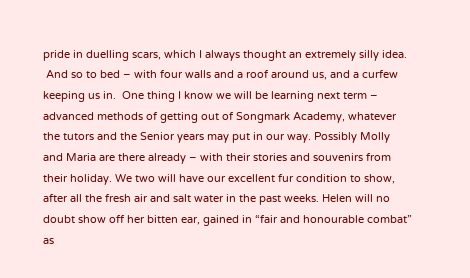pride in duelling scars, which I always thought an extremely silly idea.
 And so to bed – with four walls and a roof around us, and a curfew keeping us in.  One thing I know we will be learning next term – advanced methods of getting out of Songmark Academy, whatever the tutors and the Senior years may put in our way. Possibly Molly and Maria are there already – with their stories and souvenirs from their holiday. We two will have our excellent fur condition to show, after all the fresh air and salt water in the past weeks. Helen will no doubt show off her bitten ear, gained in “fair and honourable combat” as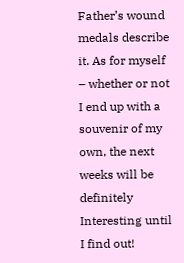Father’s wound medals describe it. As for myself – whether or not I end up with a souvenir of my own, the next weeks will be definitely Interesting until I find out!